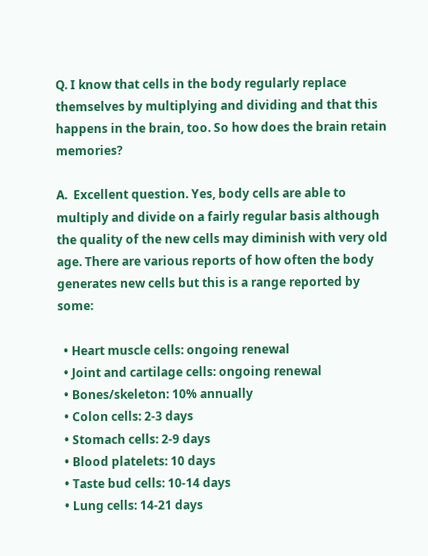Q. I know that cells in the body regularly replace themselves by multiplying and dividing and that this happens in the brain, too. So how does the brain retain memories?

A.  Excellent question. Yes, body cells are able to multiply and divide on a fairly regular basis although the quality of the new cells may diminish with very old age. There are various reports of how often the body generates new cells but this is a range reported by some:

  • Heart muscle cells: ongoing renewal
  • Joint and cartilage cells: ongoing renewal
  • Bones/skeleton: 10% annually
  • Colon cells: 2-3 days
  • Stomach cells: 2-9 days
  • Blood platelets: 10 days
  • Taste bud cells: 10-14 days
  • Lung cells: 14-21 days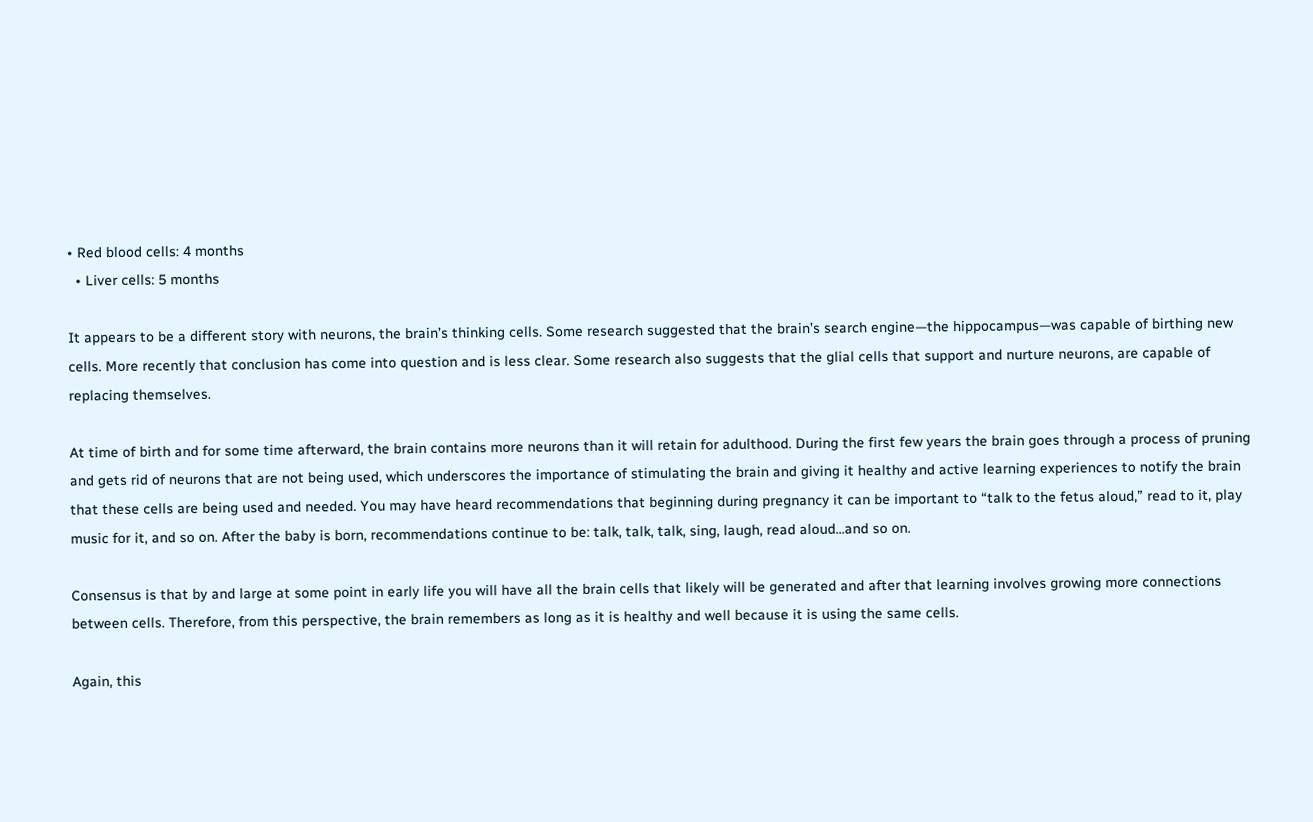• Red blood cells: 4 months
  • Liver cells: 5 months

It appears to be a different story with neurons, the brain’s thinking cells. Some research suggested that the brain’s search engine—the hippocampus—was capable of birthing new cells. More recently that conclusion has come into question and is less clear. Some research also suggests that the glial cells that support and nurture neurons, are capable of replacing themselves.

At time of birth and for some time afterward, the brain contains more neurons than it will retain for adulthood. During the first few years the brain goes through a process of pruning and gets rid of neurons that are not being used, which underscores the importance of stimulating the brain and giving it healthy and active learning experiences to notify the brain that these cells are being used and needed. You may have heard recommendations that beginning during pregnancy it can be important to “talk to the fetus aloud,” read to it, play music for it, and so on. After the baby is born, recommendations continue to be: talk, talk, talk, sing, laugh, read aloud...and so on.

Consensus is that by and large at some point in early life you will have all the brain cells that likely will be generated and after that learning involves growing more connections between cells. Therefore, from this perspective, the brain remembers as long as it is healthy and well because it is using the same cells.

Again, this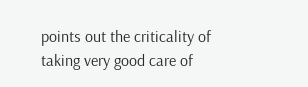points out the criticality of taking very good care of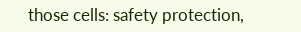those cells: safety protection,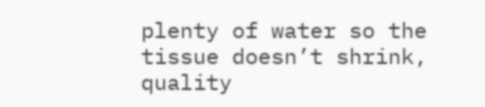plenty of water so the tissue doesn’t shrink, quality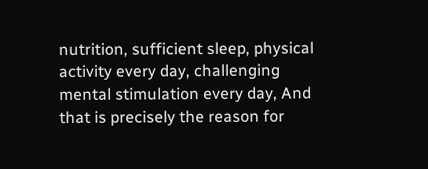nutrition, sufficient sleep, physical activity every day, challenging mental stimulation every day, And that is precisely the reason for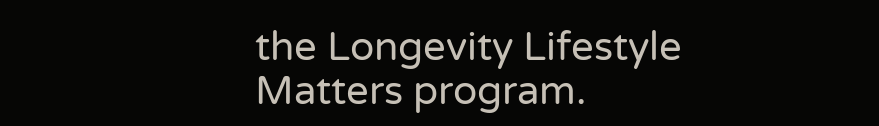the Longevity Lifestyle Matters program.